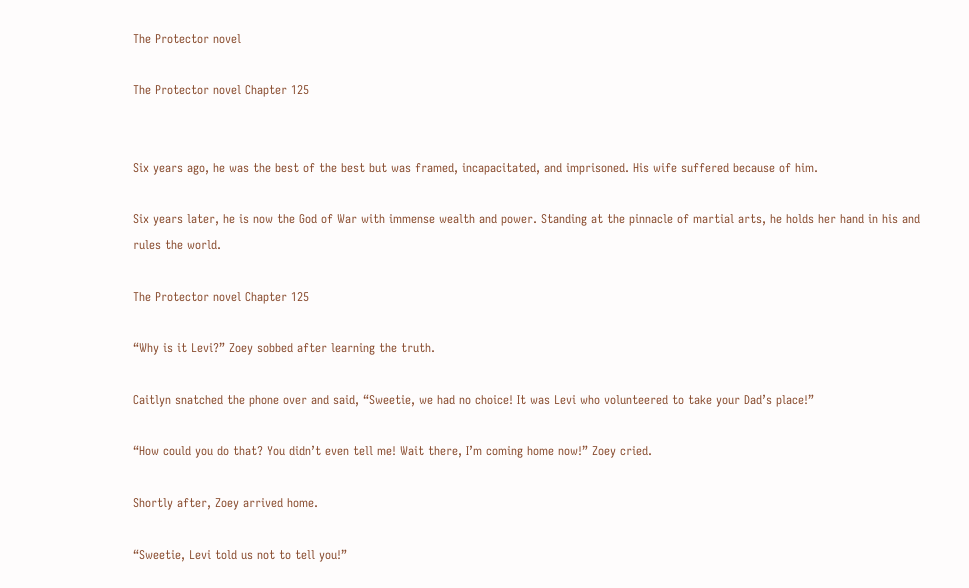The Protector novel

The Protector novel Chapter 125


Six years ago, he was the best of the best but was framed, incapacitated, and imprisoned. His wife suffered because of him.

Six years later, he is now the God of War with immense wealth and power. Standing at the pinnacle of martial arts, he holds her hand in his and rules the world.

The Protector novel Chapter 125

“Why is it Levi?” Zoey sobbed after learning the truth.

Caitlyn snatched the phone over and said, “Sweetie, we had no choice! It was Levi who volunteered to take your Dad’s place!”

“How could you do that? You didn’t even tell me! Wait there, I’m coming home now!” Zoey cried.

Shortly after, Zoey arrived home.

“Sweetie, Levi told us not to tell you!”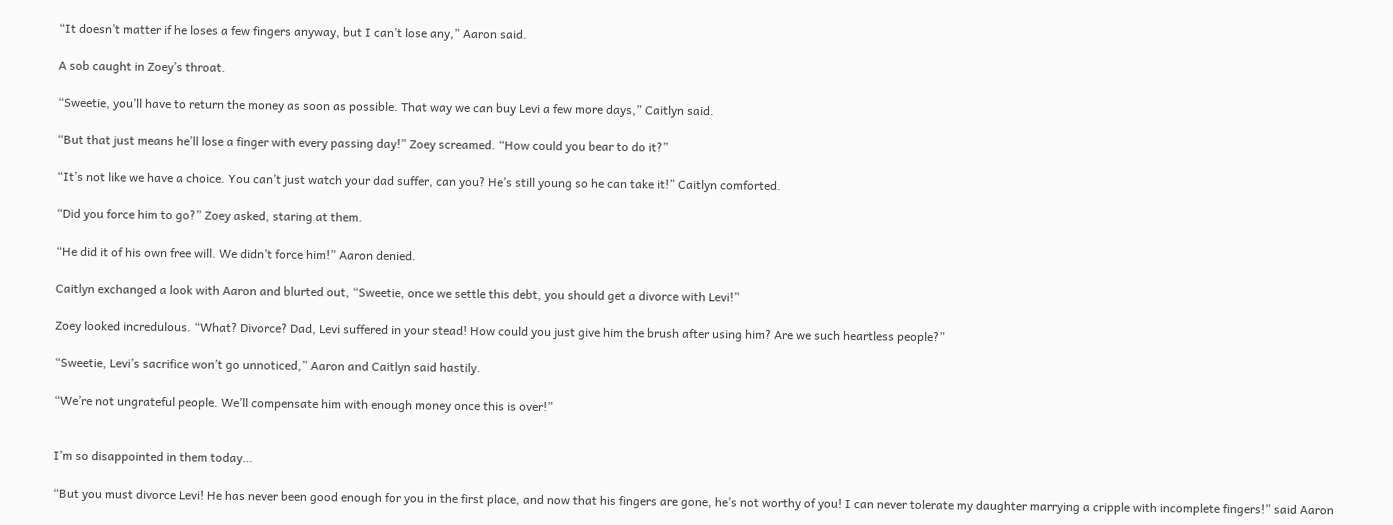“It doesn’t matter if he loses a few fingers anyway, but I can’t lose any,” Aaron said.

A sob caught in Zoey’s throat.

“Sweetie, you’ll have to return the money as soon as possible. That way we can buy Levi a few more days,” Caitlyn said.

“But that just means he’ll lose a finger with every passing day!” Zoey screamed. “How could you bear to do it?”

“It’s not like we have a choice. You can’t just watch your dad suffer, can you? He’s still young so he can take it!” Caitlyn comforted.

“Did you force him to go?” Zoey asked, staring at them.

“He did it of his own free will. We didn’t force him!” Aaron denied.

Caitlyn exchanged a look with Aaron and blurted out, “Sweetie, once we settle this debt, you should get a divorce with Levi!”

Zoey looked incredulous. “What? Divorce? Dad, Levi suffered in your stead! How could you just give him the brush after using him? Are we such heartless people?”

“Sweetie, Levi’s sacrifice won’t go unnoticed,” Aaron and Caitlyn said hastily.

“We’re not ungrateful people. We’ll compensate him with enough money once this is over!”


I’m so disappointed in them today…

“But you must divorce Levi! He has never been good enough for you in the first place, and now that his fingers are gone, he’s not worthy of you! I can never tolerate my daughter marrying a cripple with incomplete fingers!” said Aaron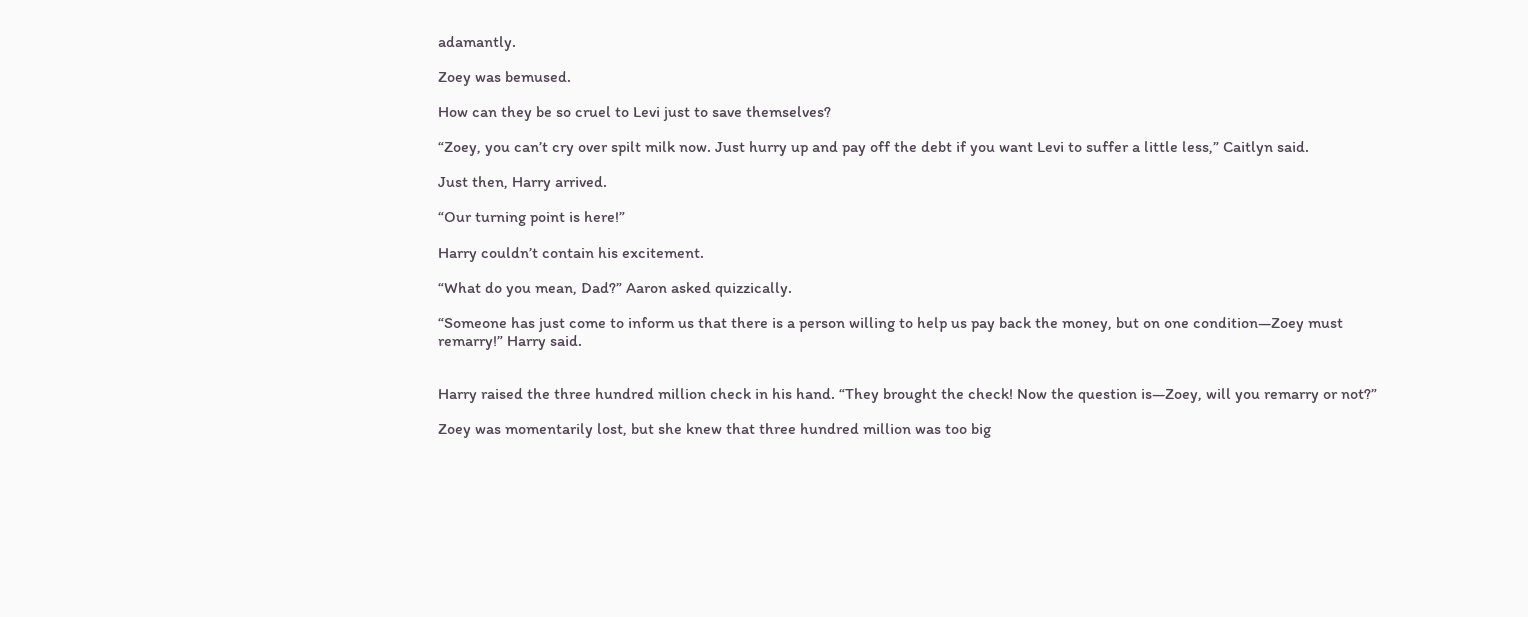adamantly.

Zoey was bemused.

How can they be so cruel to Levi just to save themselves?

“Zoey, you can’t cry over spilt milk now. Just hurry up and pay off the debt if you want Levi to suffer a little less,” Caitlyn said.

Just then, Harry arrived.

“Our turning point is here!”

Harry couldn’t contain his excitement.

“What do you mean, Dad?” Aaron asked quizzically.

“Someone has just come to inform us that there is a person willing to help us pay back the money, but on one condition—Zoey must remarry!” Harry said.


Harry raised the three hundred million check in his hand. “They brought the check! Now the question is—Zoey, will you remarry or not?”

Zoey was momentarily lost, but she knew that three hundred million was too big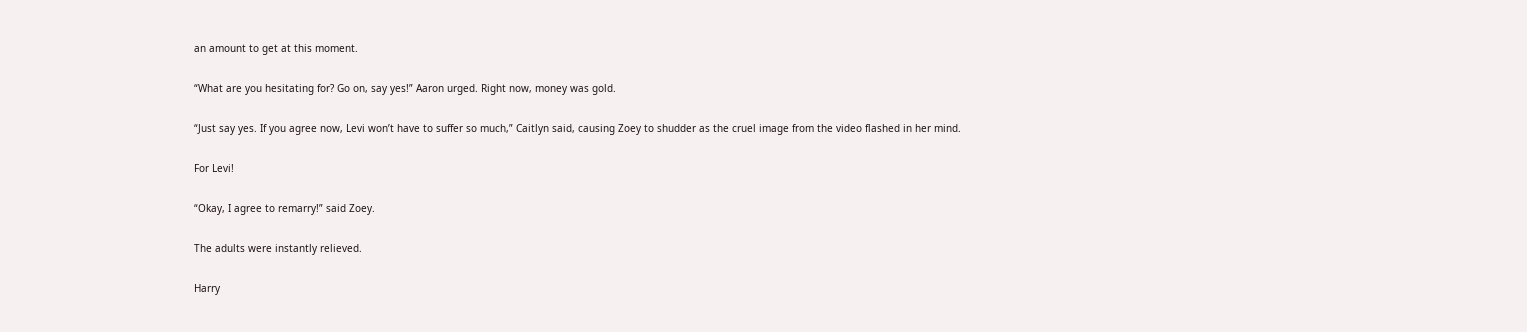an amount to get at this moment.

“What are you hesitating for? Go on, say yes!” Aaron urged. Right now, money was gold.

“Just say yes. If you agree now, Levi won’t have to suffer so much,” Caitlyn said, causing Zoey to shudder as the cruel image from the video flashed in her mind.

For Levi!

“Okay, I agree to remarry!” said Zoey.

The adults were instantly relieved.

Harry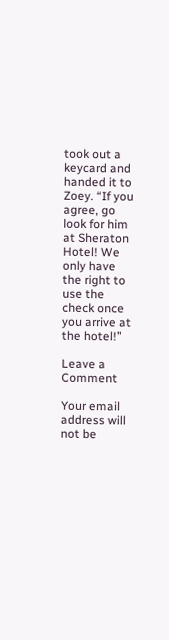took out a keycard and handed it to Zoey. “If you agree, go look for him at Sheraton Hotel! We only have the right to use the check once you arrive at the hotel!”

Leave a Comment

Your email address will not be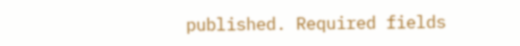published. Required fields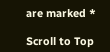are marked *

Scroll to Top